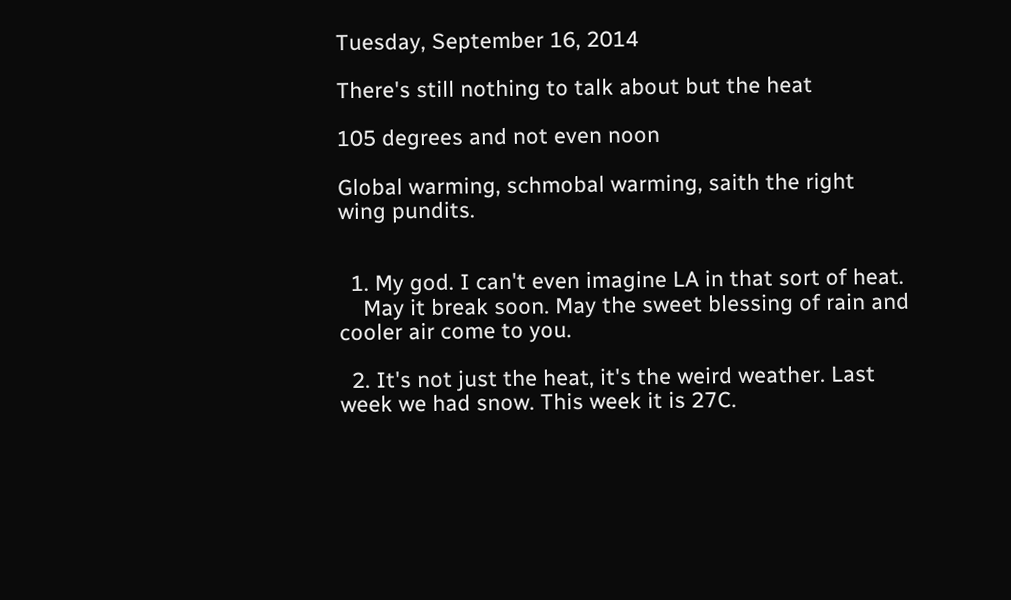Tuesday, September 16, 2014

There's still nothing to talk about but the heat

105 degrees and not even noon

Global warming, schmobal warming, saith the right wing pundits.


  1. My god. I can't even imagine LA in that sort of heat.
    May it break soon. May the sweet blessing of rain and cooler air come to you.

  2. It's not just the heat, it's the weird weather. Last week we had snow. This week it is 27C.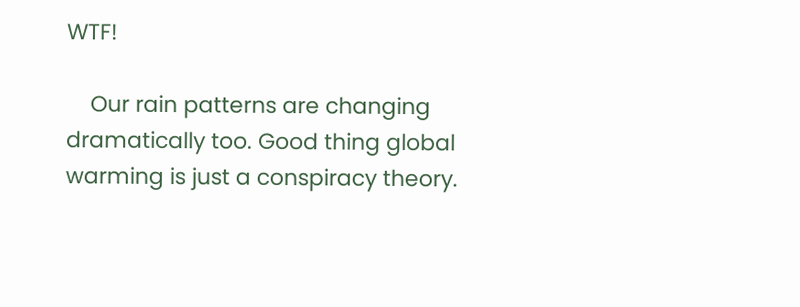WTF!

    Our rain patterns are changing dramatically too. Good thing global warming is just a conspiracy theory.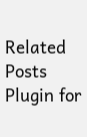Related Posts Plugin for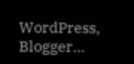WordPress, Blogger...